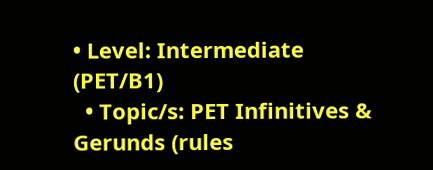• Level: Intermediate (PET/B1)
  • Topic/s: PET Infinitives & Gerunds (rules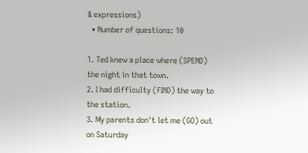& expressions)
  • Number of questions: 10

1. Ted knew a place where (SPEND) the night in that town.
2. I had difficulty (FIND) the way to the station.
3. My parents don't let me (GO) out on Saturday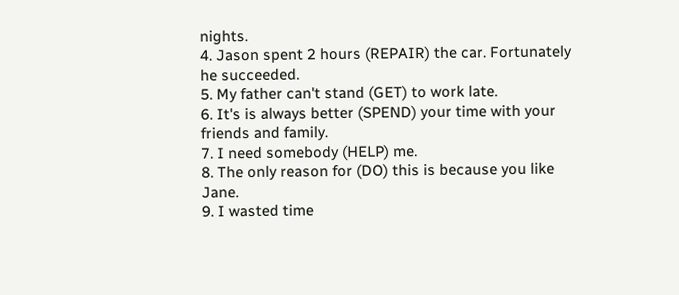nights.
4. Jason spent 2 hours (REPAIR) the car. Fortunately he succeeded.
5. My father can't stand (GET) to work late.
6. It's is always better (SPEND) your time with your friends and family.
7. I need somebody (HELP) me.
8. The only reason for (DO) this is because you like Jane.
9. I wasted time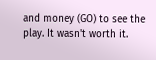and money (GO) to see the play. It wasn't worth it.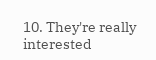10. They're really interested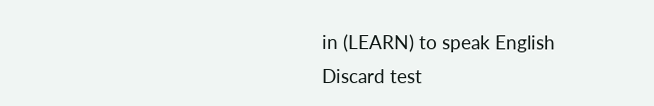in (LEARN) to speak English
Discard test